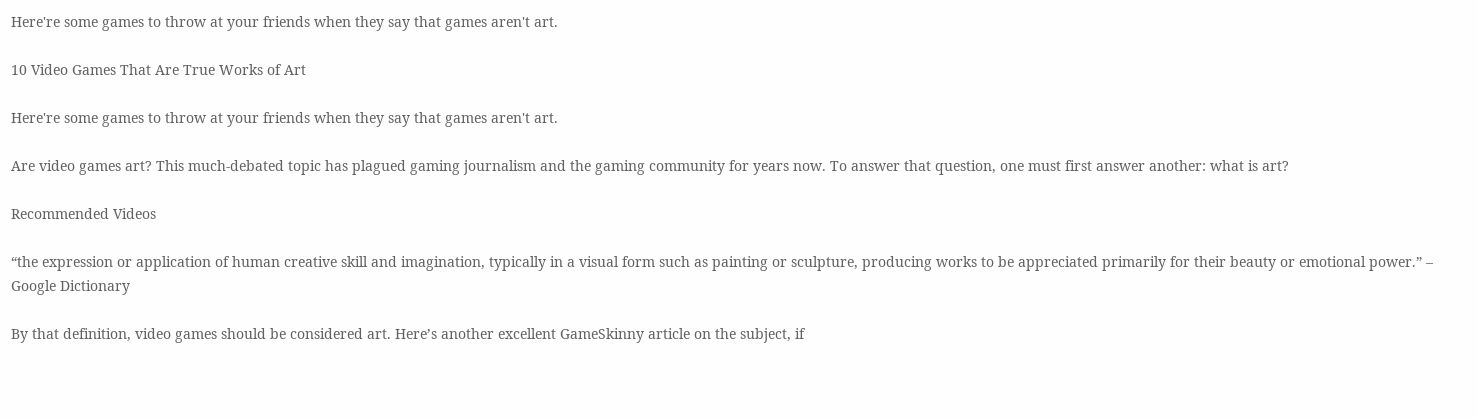Here're some games to throw at your friends when they say that games aren't art.

10 Video Games That Are True Works of Art

Here're some games to throw at your friends when they say that games aren't art.

Are video games art? This much-debated topic has plagued gaming journalism and the gaming community for years now. To answer that question, one must first answer another: what is art?

Recommended Videos

“the expression or application of human creative skill and imagination, typically in a visual form such as painting or sculpture, producing works to be appreciated primarily for their beauty or emotional power.” – Google Dictionary

By that definition, video games should be considered art. Here’s another excellent GameSkinny article on the subject, if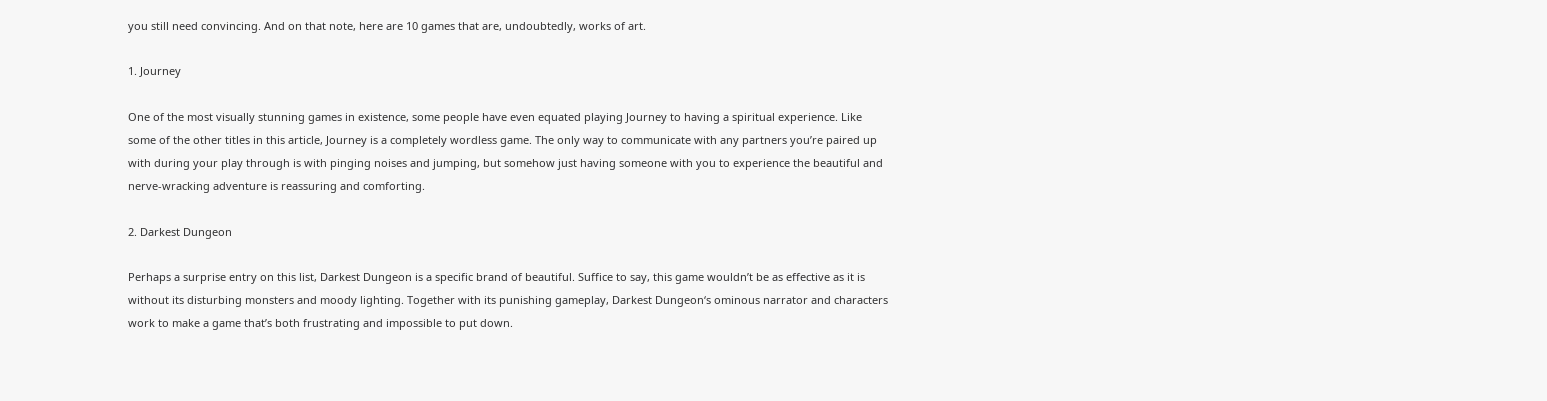you still need convincing. And on that note, here are 10 games that are, undoubtedly, works of art.

1. Journey

One of the most visually stunning games in existence, some people have even equated playing Journey to having a spiritual experience. Like some of the other titles in this article, Journey is a completely wordless game. The only way to communicate with any partners you’re paired up with during your play through is with pinging noises and jumping, but somehow just having someone with you to experience the beautiful and nerve-wracking adventure is reassuring and comforting.

2. Darkest Dungeon

Perhaps a surprise entry on this list, Darkest Dungeon is a specific brand of beautiful. Suffice to say, this game wouldn’t be as effective as it is without its disturbing monsters and moody lighting. Together with its punishing gameplay, Darkest Dungeon‘s ominous narrator and characters work to make a game that’s both frustrating and impossible to put down.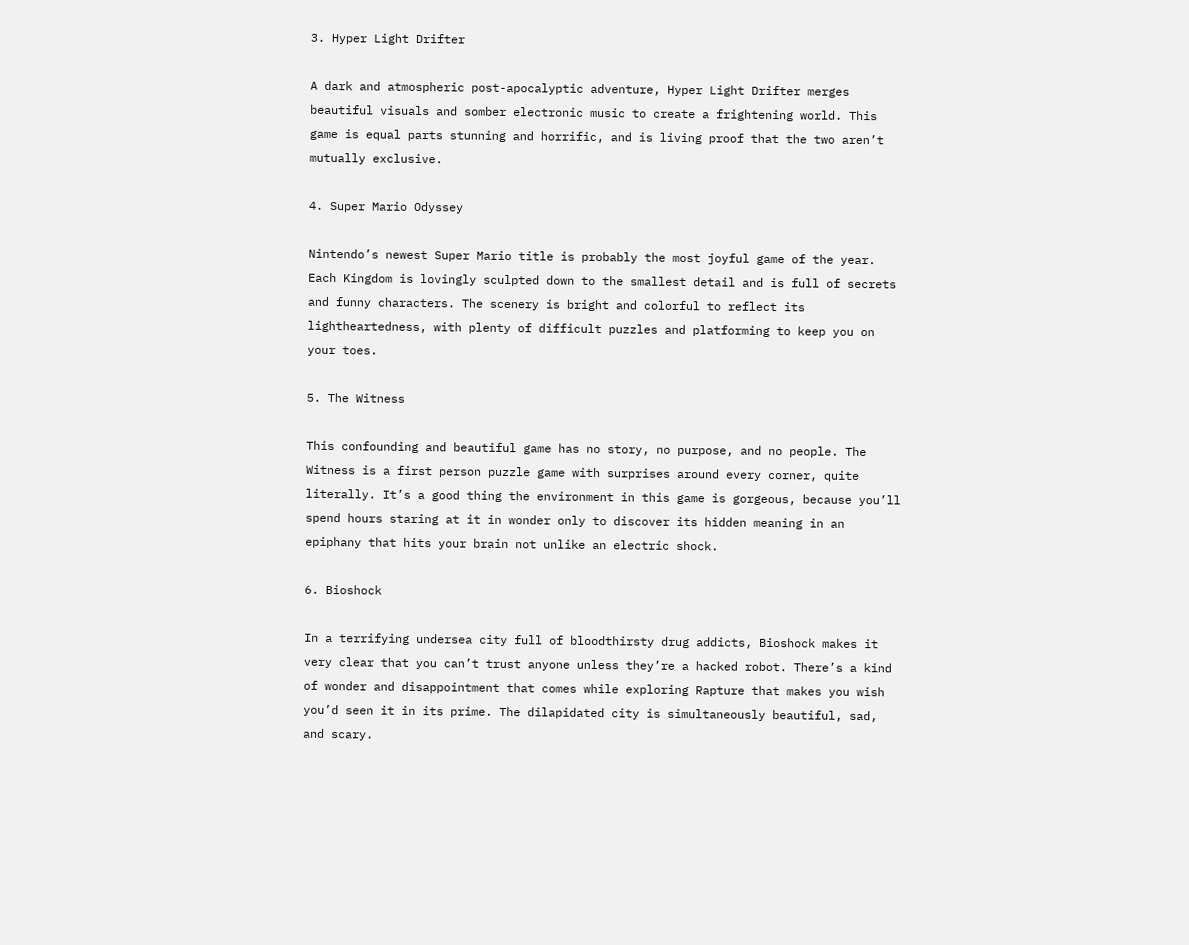3. Hyper Light Drifter

A dark and atmospheric post-apocalyptic adventure, Hyper Light Drifter merges beautiful visuals and somber electronic music to create a frightening world. This game is equal parts stunning and horrific, and is living proof that the two aren’t mutually exclusive.

4. Super Mario Odyssey

Nintendo’s newest Super Mario title is probably the most joyful game of the year. Each Kingdom is lovingly sculpted down to the smallest detail and is full of secrets and funny characters. The scenery is bright and colorful to reflect its lightheartedness, with plenty of difficult puzzles and platforming to keep you on your toes.

5. The Witness

This confounding and beautiful game has no story, no purpose, and no people. The Witness is a first person puzzle game with surprises around every corner, quite literally. It’s a good thing the environment in this game is gorgeous, because you’ll spend hours staring at it in wonder only to discover its hidden meaning in an epiphany that hits your brain not unlike an electric shock.

6. Bioshock

In a terrifying undersea city full of bloodthirsty drug addicts, Bioshock makes it very clear that you can’t trust anyone unless they’re a hacked robot. There’s a kind of wonder and disappointment that comes while exploring Rapture that makes you wish you’d seen it in its prime. The dilapidated city is simultaneously beautiful, sad, and scary.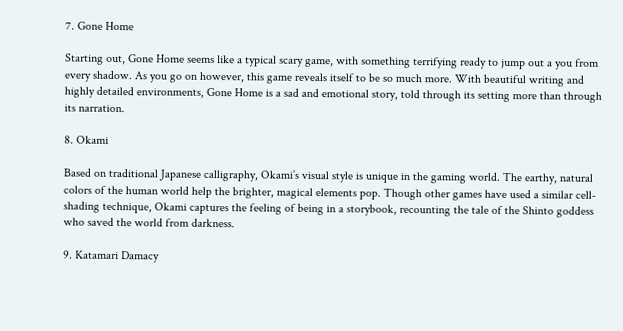7. Gone Home

Starting out, Gone Home seems like a typical scary game, with something terrifying ready to jump out a you from every shadow. As you go on however, this game reveals itself to be so much more. With beautiful writing and highly detailed environments, Gone Home is a sad and emotional story, told through its setting more than through its narration.

8. Okami

Based on traditional Japanese calligraphy, Okami’s visual style is unique in the gaming world. The earthy, natural colors of the human world help the brighter, magical elements pop. Though other games have used a similar cell-shading technique, Okami captures the feeling of being in a storybook, recounting the tale of the Shinto goddess who saved the world from darkness.

9. Katamari Damacy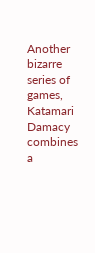Another bizarre series of games, Katamari Damacy combines a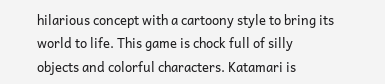hilarious concept with a cartoony style to bring its world to life. This game is chock full of silly objects and colorful characters. Katamari is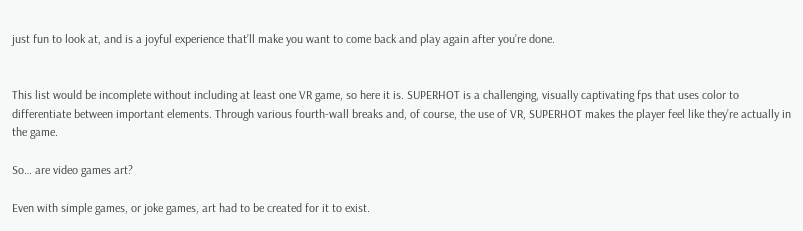just fun to look at, and is a joyful experience that’ll make you want to come back and play again after you’re done.


This list would be incomplete without including at least one VR game, so here it is. SUPERHOT is a challenging, visually captivating fps that uses color to differentiate between important elements. Through various fourth-wall breaks and, of course, the use of VR, SUPERHOT makes the player feel like they’re actually in the game.

So… are video games art?

Even with simple games, or joke games, art had to be created for it to exist.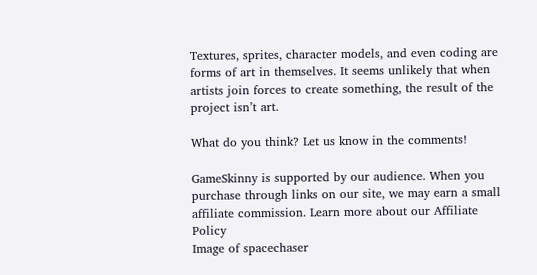Textures, sprites, character models, and even coding are forms of art in themselves. It seems unlikely that when artists join forces to create something, the result of the project isn’t art.

What do you think? Let us know in the comments!

GameSkinny is supported by our audience. When you purchase through links on our site, we may earn a small affiliate commission. Learn more about our Affiliate Policy
Image of spacechaser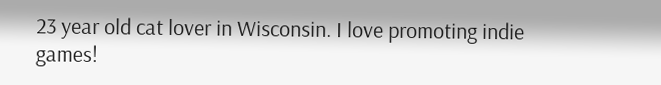23 year old cat lover in Wisconsin. I love promoting indie games!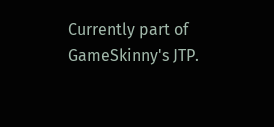Currently part of GameSkinny's JTP.